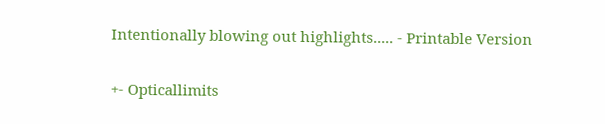Intentionally blowing out highlights..... - Printable Version

+- Opticallimits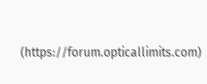(https://forum.opticallimits.com)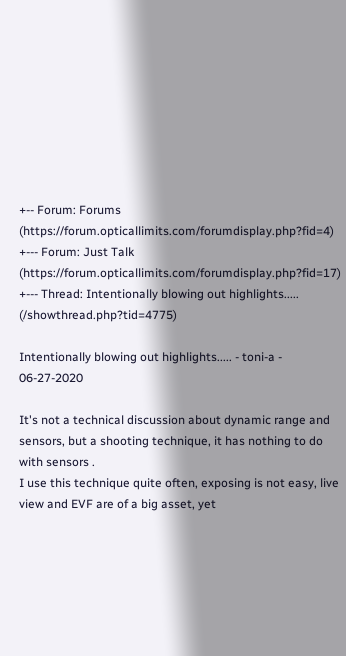+-- Forum: Forums (https://forum.opticallimits.com/forumdisplay.php?fid=4)
+--- Forum: Just Talk (https://forum.opticallimits.com/forumdisplay.php?fid=17)
+--- Thread: Intentionally blowing out highlights..... (/showthread.php?tid=4775)

Intentionally blowing out highlights..... - toni-a - 06-27-2020

It's not a technical discussion about dynamic range and sensors, but a shooting technique, it has nothing to do with sensors .
I use this technique quite often, exposing is not easy, live view and EVF are of a big asset, yet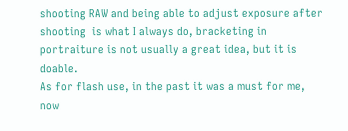shooting RAW and being able to adjust exposure after shooting  is what I always do, bracketing in portraiture is not usually a great idea, but it is doable.
As for flash use, in the past it was a must for me, now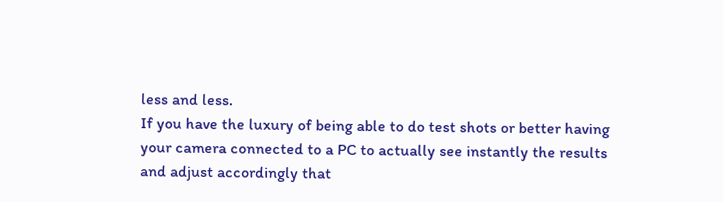less and less.
If you have the luxury of being able to do test shots or better having your camera connected to a PC to actually see instantly the results and adjust accordingly that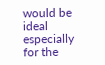would be ideal especially for the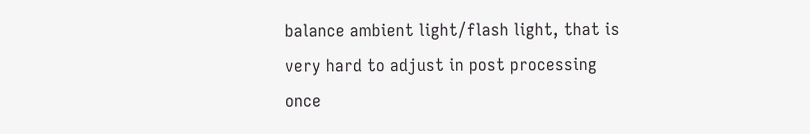balance ambient light/flash light, that is very hard to adjust in post processing once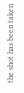the shot has been taken